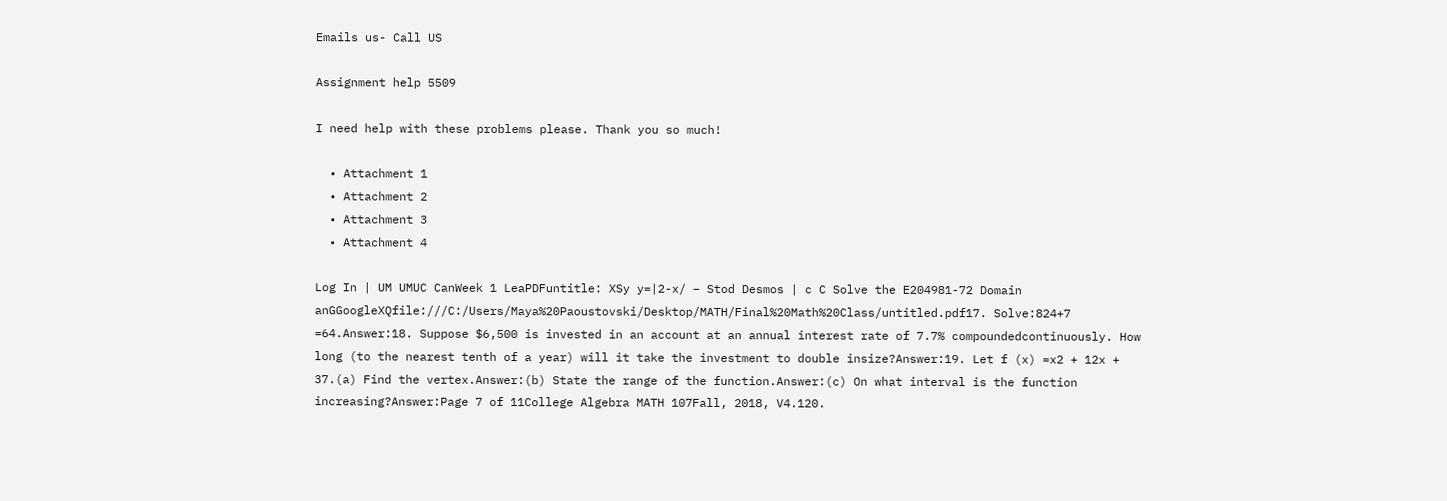Emails us- Call US

Assignment help 5509

I need help with these problems please. Thank you so much!

  • Attachment 1
  • Attachment 2
  • Attachment 3
  • Attachment 4

Log In | UM UMUC CanWeek 1 LeaPDFuntitle: XSy y=|2-x/ – Stod Desmos | c C Solve the E204981-72 Domain anGGoogleXQfile:///C:/Users/Maya%20Paoustovski/Desktop/MATH/Final%20Math%20Class/untitled.pdf17. Solve:824+7 =64.Answer:18. Suppose $6,500 is invested in an account at an annual interest rate of 7.7% compoundedcontinuously. How long (to the nearest tenth of a year) will it take the investment to double insize?Answer:19. Let f (x) =x2 + 12x + 37.(a) Find the vertex.Answer:(b) State the range of the function.Answer:(c) On what interval is the function increasing?Answer:Page 7 of 11College Algebra MATH 107Fall, 2018, V4.120.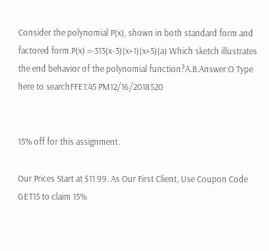Consider the polynomial P(x), shown in both standard form and factored form.P(x) =-313(x-3)(x+1)(x+5)(a) Which sketch illustrates the end behavior of the polynomial function?A.B.Answer:O Type here to searchFFE1:45 PM12/16/2018520


15% off for this assignment.

Our Prices Start at $11.99. As Our First Client, Use Coupon Code GET15 to claim 15%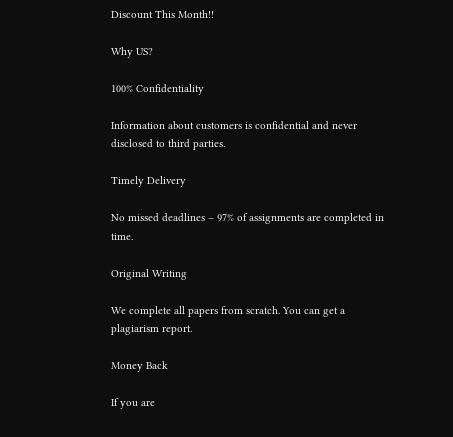Discount This Month!!

Why US?

100% Confidentiality

Information about customers is confidential and never disclosed to third parties.

Timely Delivery

No missed deadlines – 97% of assignments are completed in time.

Original Writing

We complete all papers from scratch. You can get a plagiarism report.

Money Back

If you are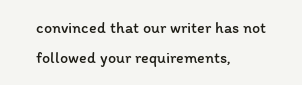convinced that our writer has not followed your requirements,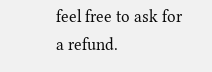feel free to ask for a refund.